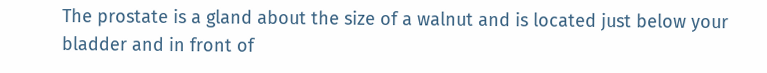The prostate is a gland about the size of a walnut and is located just below your bladder and in front of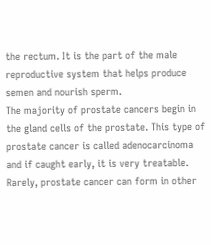the rectum. It is the part of the male reproductive system that helps produce semen and nourish sperm.
The majority of prostate cancers begin in the gland cells of the prostate. This type of prostate cancer is called adenocarcinoma and if caught early, it is very treatable. Rarely, prostate cancer can form in other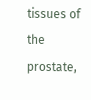tissues of the prostate,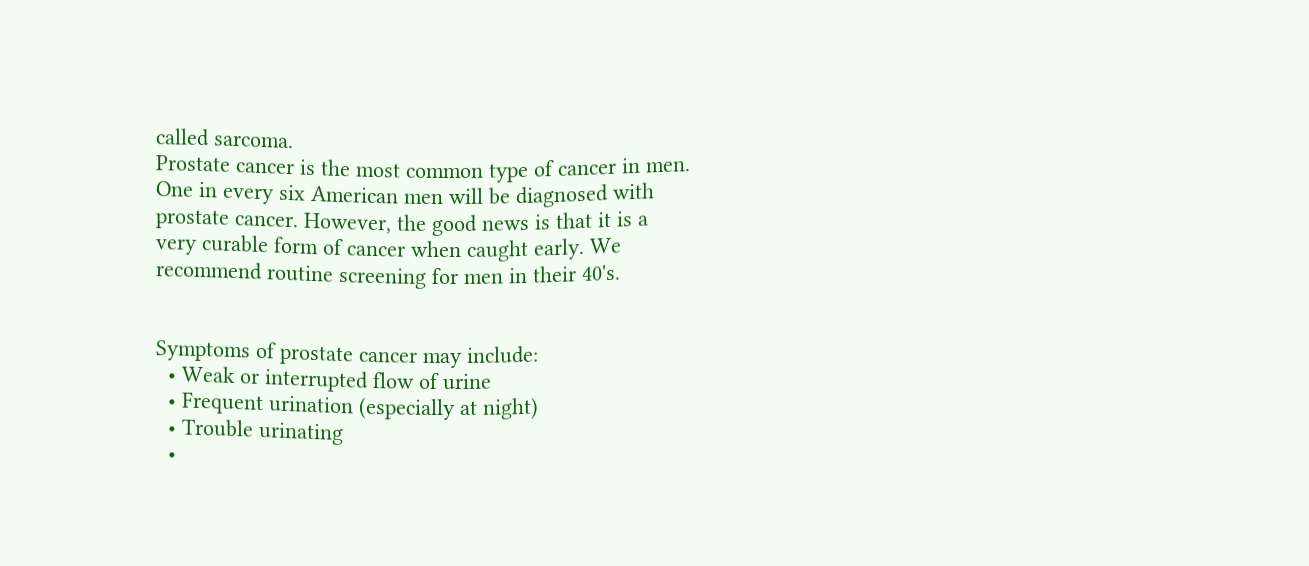called sarcoma.
Prostate cancer is the most common type of cancer in men. One in every six American men will be diagnosed with prostate cancer. However, the good news is that it is a very curable form of cancer when caught early. We recommend routine screening for men in their 40's.


Symptoms of prostate cancer may include:
  • Weak or interrupted flow of urine
  • Frequent urination (especially at night)
  • Trouble urinating
  •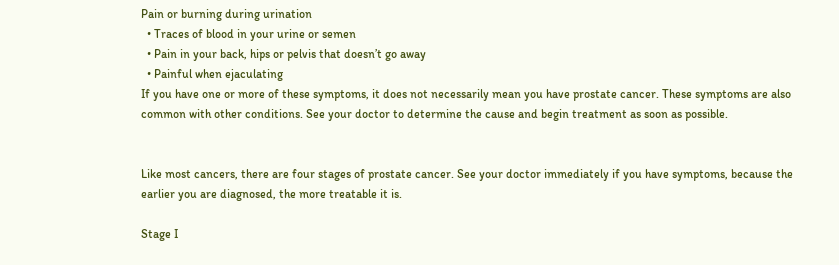Pain or burning during urination
  • Traces of blood in your urine or semen
  • Pain in your back, hips or pelvis that doesn’t go away
  • Painful when ejaculating
If you have one or more of these symptoms, it does not necessarily mean you have prostate cancer. These symptoms are also common with other conditions. See your doctor to determine the cause and begin treatment as soon as possible.


Like most cancers, there are four stages of prostate cancer. See your doctor immediately if you have symptoms, because the earlier you are diagnosed, the more treatable it is.

Stage I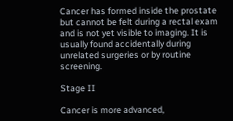Cancer has formed inside the prostate but cannot be felt during a rectal exam and is not yet visible to imaging. It is usually found accidentally during unrelated surgeries or by routine screening.

Stage II

Cancer is more advanced,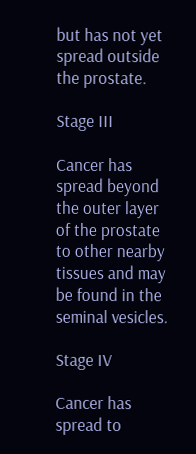but has not yet spread outside the prostate.

Stage III

Cancer has spread beyond the outer layer of the prostate to other nearby tissues and may be found in the seminal vesicles.

Stage IV

Cancer has spread to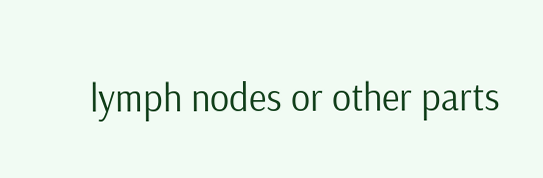lymph nodes or other parts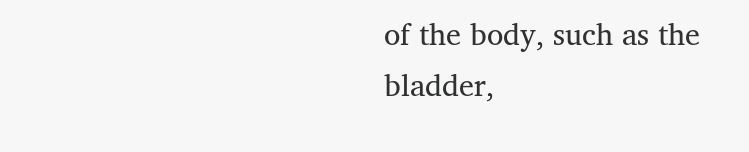of the body, such as the bladder,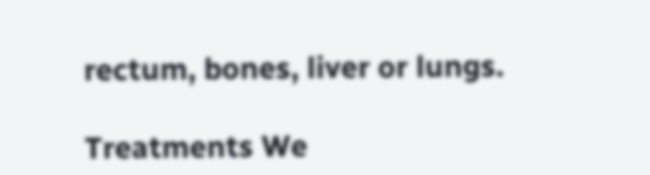rectum, bones, liver or lungs.

Treatments We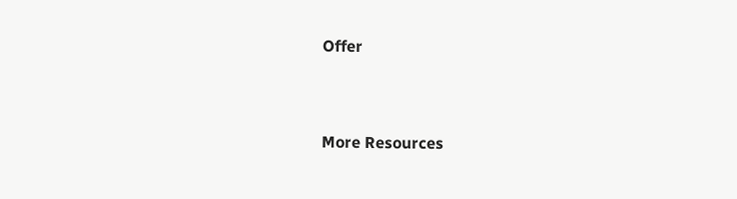Offer


More Resources